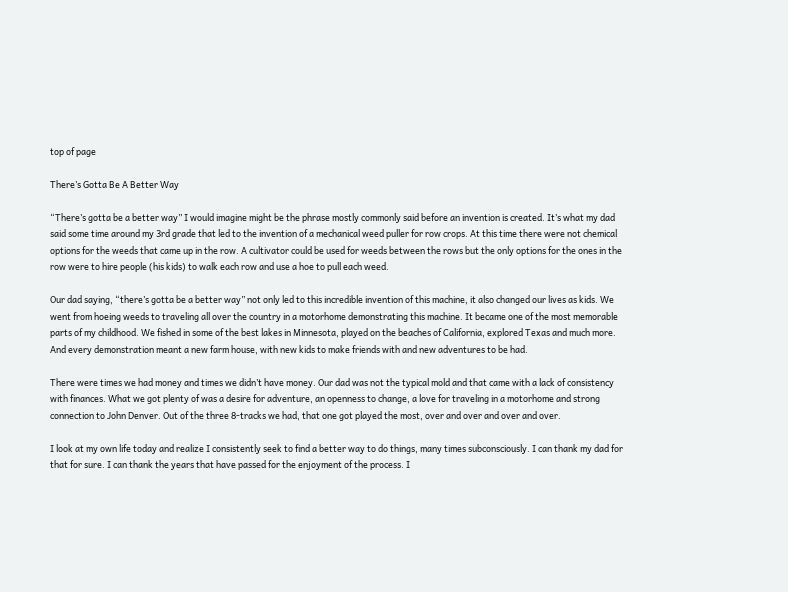top of page

There’s Gotta Be A Better Way

“There’s gotta be a better way” I would imagine might be the phrase mostly commonly said before an invention is created. It’s what my dad said some time around my 3rd grade that led to the invention of a mechanical weed puller for row crops. At this time there were not chemical options for the weeds that came up in the row. A cultivator could be used for weeds between the rows but the only options for the ones in the row were to hire people (his kids) to walk each row and use a hoe to pull each weed.

Our dad saying, “there’s gotta be a better way” not only led to this incredible invention of this machine, it also changed our lives as kids. We went from hoeing weeds to traveling all over the country in a motorhome demonstrating this machine. It became one of the most memorable parts of my childhood. We fished in some of the best lakes in Minnesota, played on the beaches of California, explored Texas and much more. And every demonstration meant a new farm house, with new kids to make friends with and new adventures to be had.

There were times we had money and times we didn’t have money. Our dad was not the typical mold and that came with a lack of consistency with finances. What we got plenty of was a desire for adventure, an openness to change, a love for traveling in a motorhome and strong connection to John Denver. Out of the three 8-tracks we had, that one got played the most, over and over and over and over.

I look at my own life today and realize I consistently seek to find a better way to do things, many times subconsciously. I can thank my dad for that for sure. I can thank the years that have passed for the enjoyment of the process. I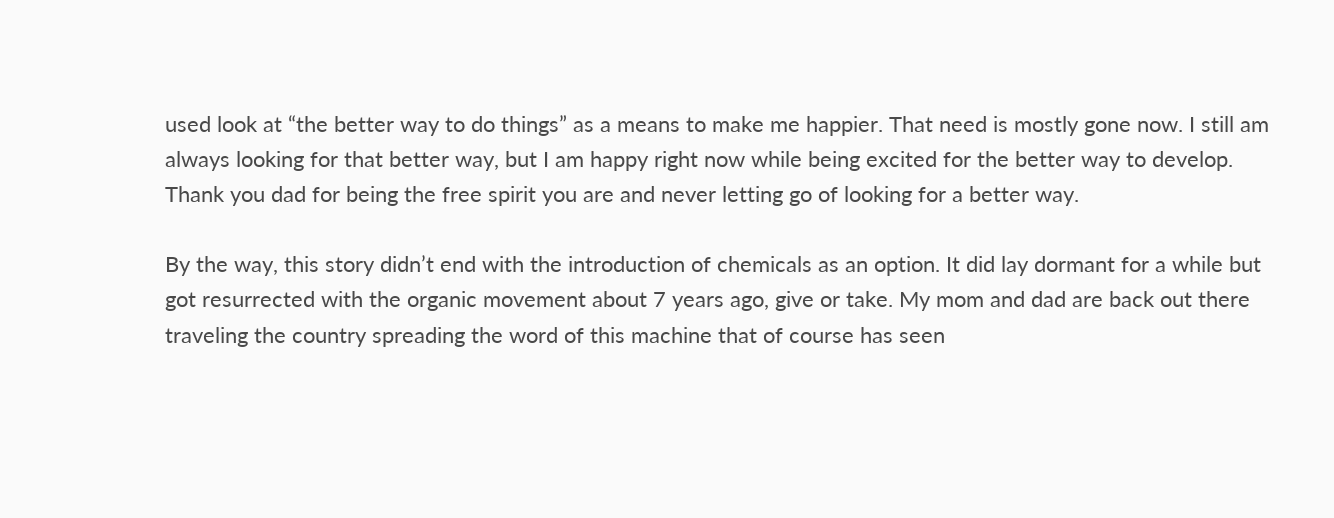used look at “the better way to do things” as a means to make me happier. That need is mostly gone now. I still am always looking for that better way, but I am happy right now while being excited for the better way to develop. Thank you dad for being the free spirit you are and never letting go of looking for a better way.

By the way, this story didn’t end with the introduction of chemicals as an option. It did lay dormant for a while but got resurrected with the organic movement about 7 years ago, give or take. My mom and dad are back out there traveling the country spreading the word of this machine that of course has seen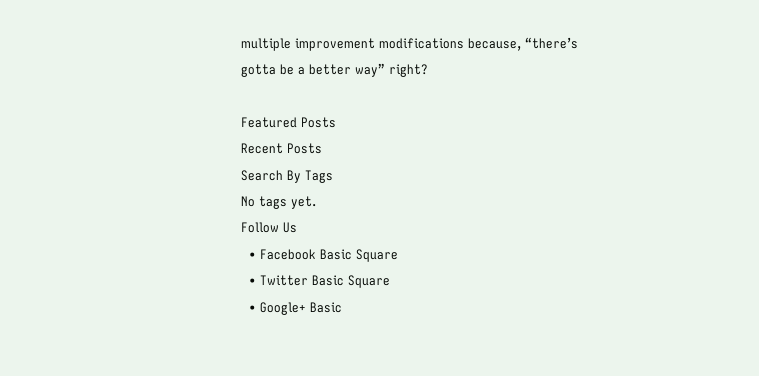multiple improvement modifications because, “there’s gotta be a better way” right?

Featured Posts
Recent Posts
Search By Tags
No tags yet.
Follow Us
  • Facebook Basic Square
  • Twitter Basic Square
  • Google+ Basic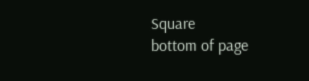Square
bottom of page